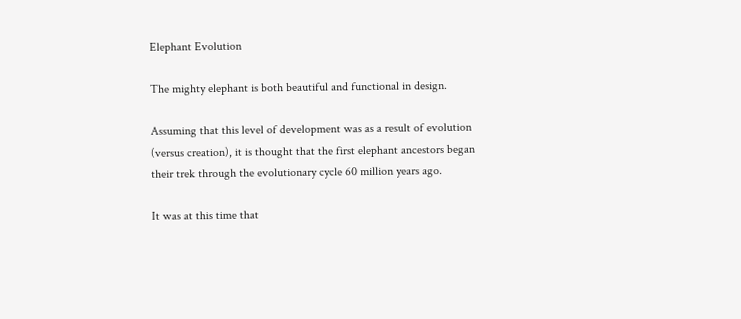Elephant Evolution

The mighty elephant is both beautiful and functional in design.

Assuming that this level of development was as a result of evolution (versus creation), it is thought that the first elephant ancestors began their trek through the evolutionary cycle 60 million years ago.

It was at this time that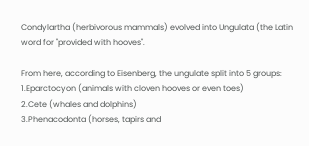Condylartha (herbivorous mammals) evolved into Ungulata (the Latin word for "provided with hooves".

From here, according to Eisenberg, the ungulate split into 5 groups:
1.Eparctocyon (animals with cloven hooves or even toes)
2.Cete (whales and dolphins)
3.Phenacodonta (horses, tapirs and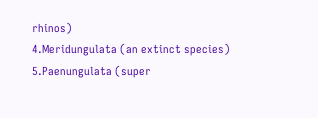rhinos)
4.Meridungulata (an extinct species)
5.Paenungulata (super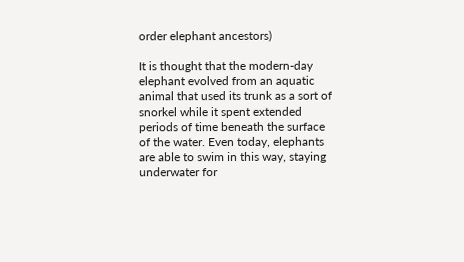order elephant ancestors)

It is thought that the modern-day elephant evolved from an aquatic animal that used its trunk as a sort of snorkel while it spent extended periods of time beneath the surface of the water. Even today, elephants are able to swim in this way, staying underwater for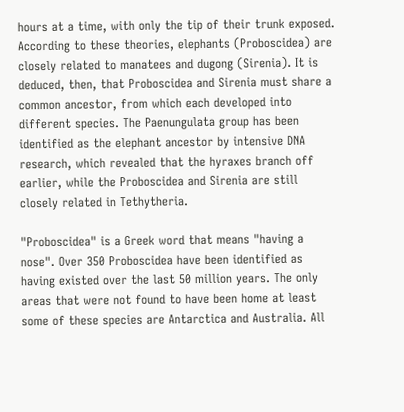hours at a time, with only the tip of their trunk exposed. According to these theories, elephants (Proboscidea) are closely related to manatees and dugong (Sirenia). It is deduced, then, that Proboscidea and Sirenia must share a common ancestor, from which each developed into different species. The Paenungulata group has been identified as the elephant ancestor by intensive DNA research, which revealed that the hyraxes branch off earlier, while the Proboscidea and Sirenia are still closely related in Tethytheria.

"Proboscidea" is a Greek word that means "having a nose". Over 350 Proboscidea have been identified as having existed over the last 50 million years. The only areas that were not found to have been home at least some of these species are Antarctica and Australia. All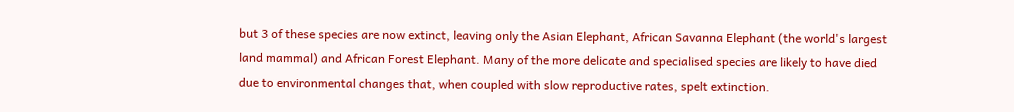but 3 of these species are now extinct, leaving only the Asian Elephant, African Savanna Elephant (the world's largest land mammal) and African Forest Elephant. Many of the more delicate and specialised species are likely to have died due to environmental changes that, when coupled with slow reproductive rates, spelt extinction.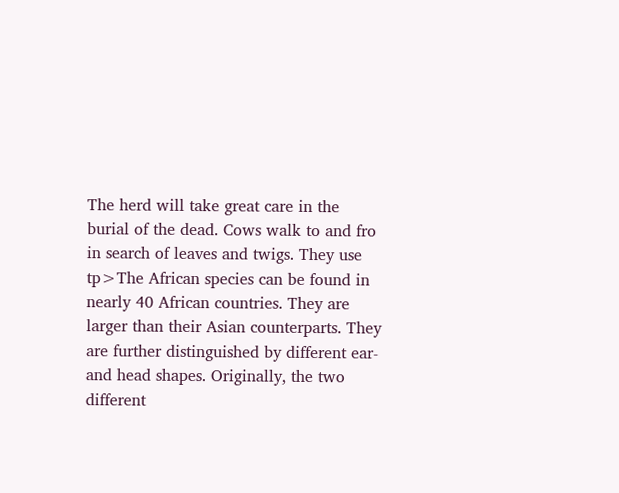The herd will take great care in the burial of the dead. Cows walk to and fro in search of leaves and twigs. They use tp>The African species can be found in nearly 40 African countries. They are larger than their Asian counterparts. They are further distinguished by different ear- and head shapes. Originally, the two different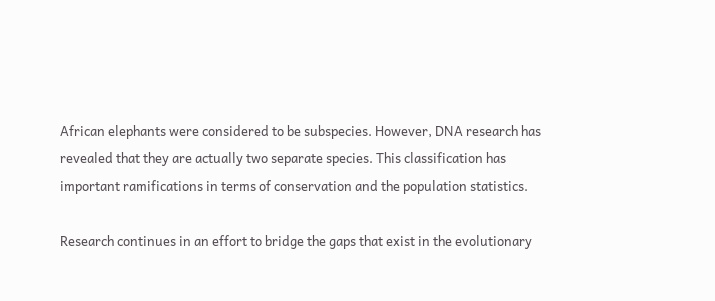African elephants were considered to be subspecies. However, DNA research has revealed that they are actually two separate species. This classification has important ramifications in terms of conservation and the population statistics.

Research continues in an effort to bridge the gaps that exist in the evolutionary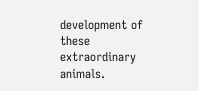development of these extraordinary animals.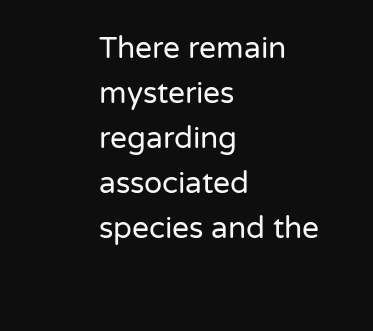There remain mysteries regarding associated species and the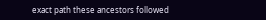exact path these ancestors followed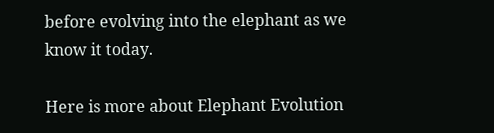before evolving into the elephant as we know it today.

Here is more about Elephant Evolution